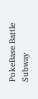PokeBase Battle Subway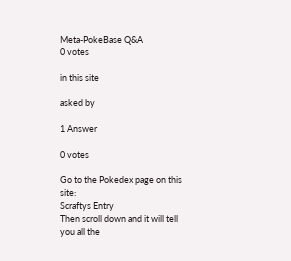Meta-PokeBase Q&A
0 votes

in this site

asked by

1 Answer

0 votes

Go to the Pokedex page on this site:
Scraftys Entry
Then scroll down and it will tell you all the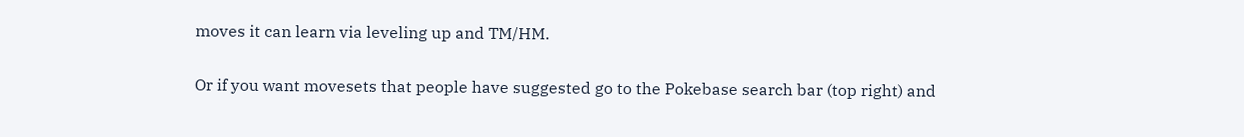moves it can learn via leveling up and TM/HM.

Or if you want movesets that people have suggested go to the Pokebase search bar (top right) and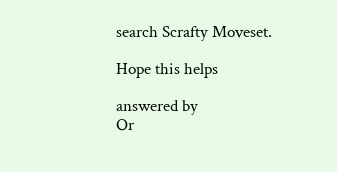search Scrafty Moveset.

Hope this helps

answered by
Or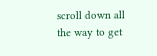scroll down all the way to get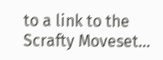to a link to the Scrafty Moveset...